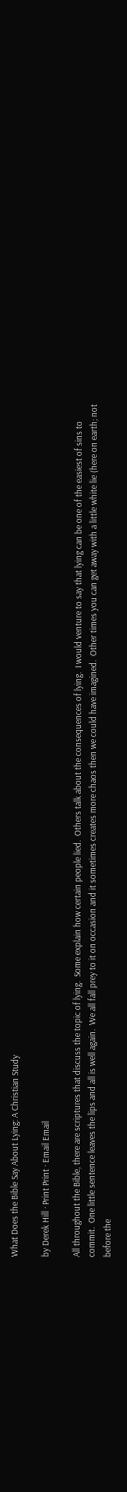What Does the Bible Say About Lying: A Christian Study

by Derek Hill · Print Print · Email Email

All throughout the Bible, there are scriptures that discuss the topic of lying.  Some explain how certain people lied.  Others talk about the consequences of lying.  I would venture to say that lying can be one of the easiest of sins to commit.  One little sentence leaves the lips and all is well again.  We all fall prey to it on occasion and it sometimes creates more chaos then we could have imagined.  Other times you can get away with a little white lie (here on earth; not before the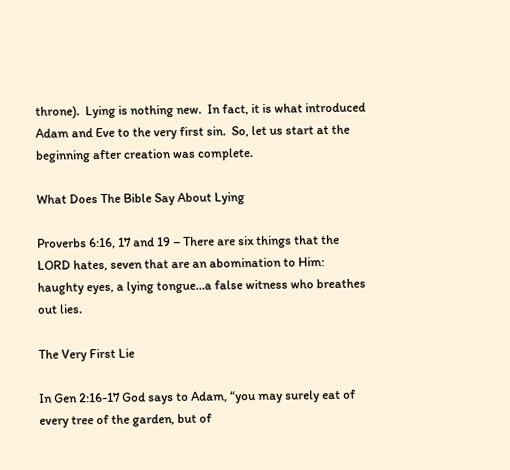throne).  Lying is nothing new.  In fact, it is what introduced Adam and Eve to the very first sin.  So, let us start at the beginning after creation was complete.

What Does The Bible Say About Lying

Proverbs 6:16, 17 and 19 – There are six things that the LORD hates, seven that are an abomination to Him: haughty eyes, a lying tongue…a false witness who breathes out lies.

The Very First Lie

In Gen 2:16-17 God says to Adam, “you may surely eat of every tree of the garden, but of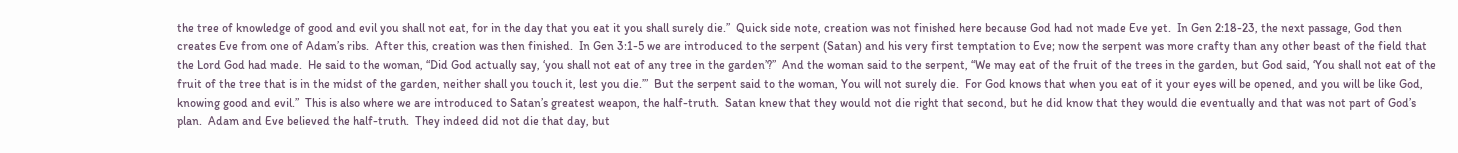the tree of knowledge of good and evil you shall not eat, for in the day that you eat it you shall surely die.”  Quick side note, creation was not finished here because God had not made Eve yet.  In Gen 2:18-23, the next passage, God then creates Eve from one of Adam’s ribs.  After this, creation was then finished.  In Gen 3:1-5 we are introduced to the serpent (Satan) and his very first temptation to Eve; now the serpent was more crafty than any other beast of the field that the Lord God had made.  He said to the woman, “Did God actually say, ‘you shall not eat of any tree in the garden’?”  And the woman said to the serpent, “We may eat of the fruit of the trees in the garden, but God said, ‘You shall not eat of the fruit of the tree that is in the midst of the garden, neither shall you touch it, lest you die.’”  But the serpent said to the woman, You will not surely die.  For God knows that when you eat of it your eyes will be opened, and you will be like God, knowing good and evil.”  This is also where we are introduced to Satan’s greatest weapon, the half-truth.  Satan knew that they would not die right that second, but he did know that they would die eventually and that was not part of God’s plan.  Adam and Eve believed the half-truth.  They indeed did not die that day, but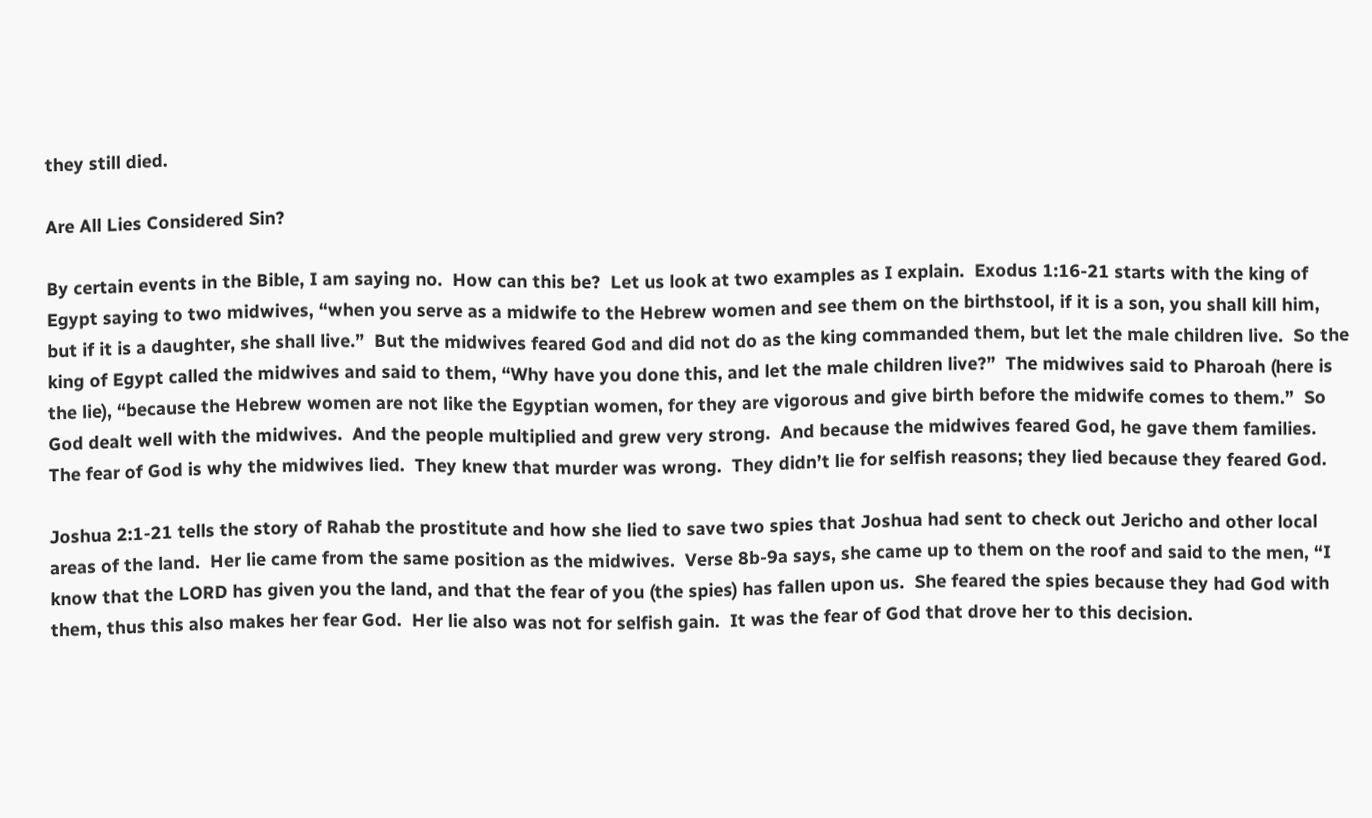they still died.

Are All Lies Considered Sin?

By certain events in the Bible, I am saying no.  How can this be?  Let us look at two examples as I explain.  Exodus 1:16-21 starts with the king of Egypt saying to two midwives, “when you serve as a midwife to the Hebrew women and see them on the birthstool, if it is a son, you shall kill him, but if it is a daughter, she shall live.”  But the midwives feared God and did not do as the king commanded them, but let the male children live.  So the king of Egypt called the midwives and said to them, “Why have you done this, and let the male children live?”  The midwives said to Pharoah (here is the lie), “because the Hebrew women are not like the Egyptian women, for they are vigorous and give birth before the midwife comes to them.”  So God dealt well with the midwives.  And the people multiplied and grew very strong.  And because the midwives feared God, he gave them families.  The fear of God is why the midwives lied.  They knew that murder was wrong.  They didn’t lie for selfish reasons; they lied because they feared God.

Joshua 2:1-21 tells the story of Rahab the prostitute and how she lied to save two spies that Joshua had sent to check out Jericho and other local areas of the land.  Her lie came from the same position as the midwives.  Verse 8b-9a says, she came up to them on the roof and said to the men, “I know that the LORD has given you the land, and that the fear of you (the spies) has fallen upon us.  She feared the spies because they had God with them, thus this also makes her fear God.  Her lie also was not for selfish gain.  It was the fear of God that drove her to this decision.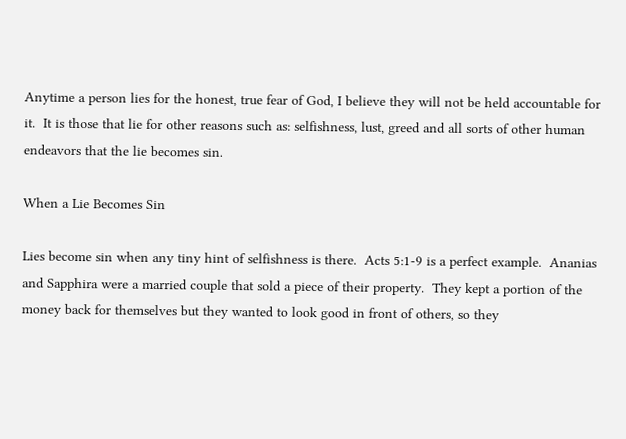Anytime a person lies for the honest, true fear of God, I believe they will not be held accountable for it.  It is those that lie for other reasons such as: selfishness, lust, greed and all sorts of other human endeavors that the lie becomes sin.

When a Lie Becomes Sin

Lies become sin when any tiny hint of selfishness is there.  Acts 5:1-9 is a perfect example.  Ananias and Sapphira were a married couple that sold a piece of their property.  They kept a portion of the money back for themselves but they wanted to look good in front of others, so they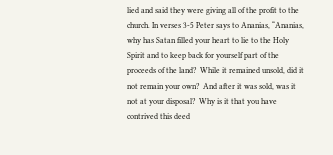lied and said they were giving all of the profit to the church. In verses 3-5 Peter says to Ananias, “Ananias, why has Satan filled your heart to lie to the Holy Spirit and to keep back for yourself part of the proceeds of the land?  While it remained unsold, did it not remain your own?  And after it was sold, was it not at your disposal?  Why is it that you have contrived this deed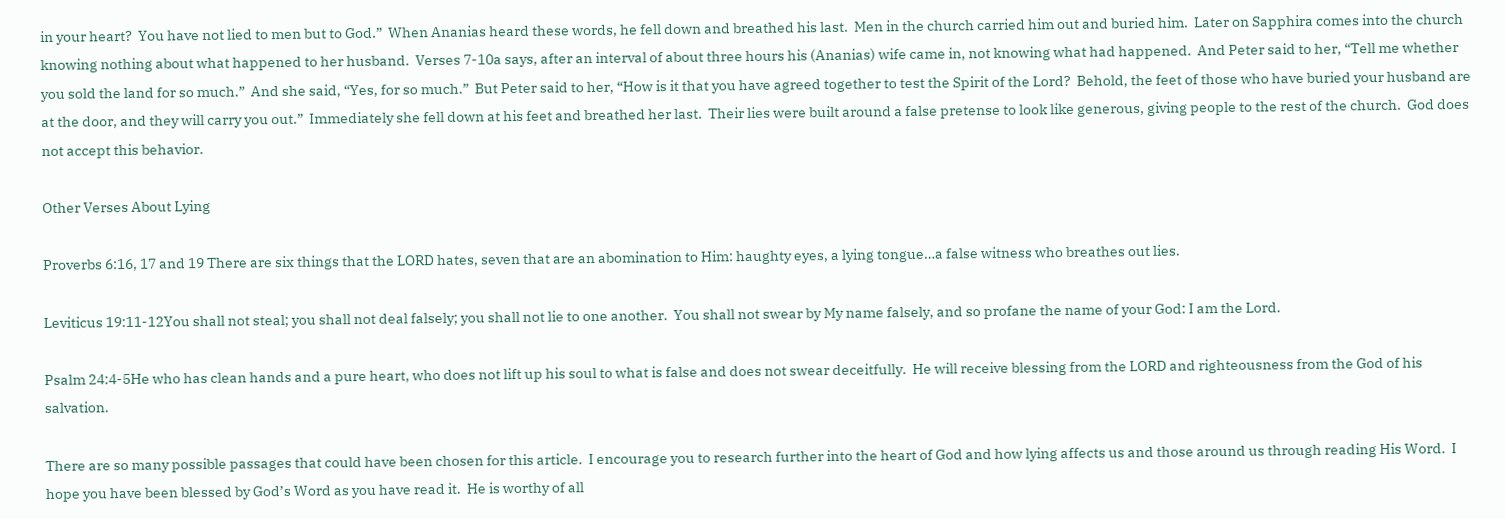in your heart?  You have not lied to men but to God.”  When Ananias heard these words, he fell down and breathed his last.  Men in the church carried him out and buried him.  Later on Sapphira comes into the church knowing nothing about what happened to her husband.  Verses 7-10a says, after an interval of about three hours his (Ananias) wife came in, not knowing what had happened.  And Peter said to her, “Tell me whether you sold the land for so much.”  And she said, “Yes, for so much.”  But Peter said to her, “How is it that you have agreed together to test the Spirit of the Lord?  Behold, the feet of those who have buried your husband are at the door, and they will carry you out.”  Immediately she fell down at his feet and breathed her last.  Their lies were built around a false pretense to look like generous, giving people to the rest of the church.  God does not accept this behavior.

Other Verses About Lying

Proverbs 6:16, 17 and 19 There are six things that the LORD hates, seven that are an abomination to Him: haughty eyes, a lying tongue…a false witness who breathes out lies.

Leviticus 19:11-12You shall not steal; you shall not deal falsely; you shall not lie to one another.  You shall not swear by My name falsely, and so profane the name of your God: I am the Lord.

Psalm 24:4-5He who has clean hands and a pure heart, who does not lift up his soul to what is false and does not swear deceitfully.  He will receive blessing from the LORD and righteousness from the God of his salvation.

There are so many possible passages that could have been chosen for this article.  I encourage you to research further into the heart of God and how lying affects us and those around us through reading His Word.  I hope you have been blessed by God’s Word as you have read it.  He is worthy of all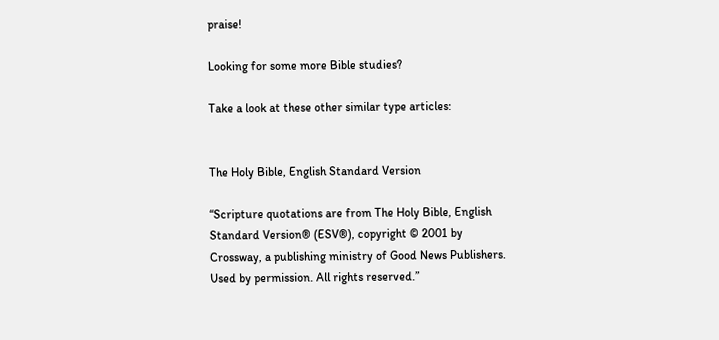praise!

Looking for some more Bible studies?

Take a look at these other similar type articles:


The Holy Bible, English Standard Version

“Scripture quotations are from The Holy Bible, English Standard Version® (ESV®), copyright © 2001 by Crossway, a publishing ministry of Good News Publishers. Used by permission. All rights reserved.”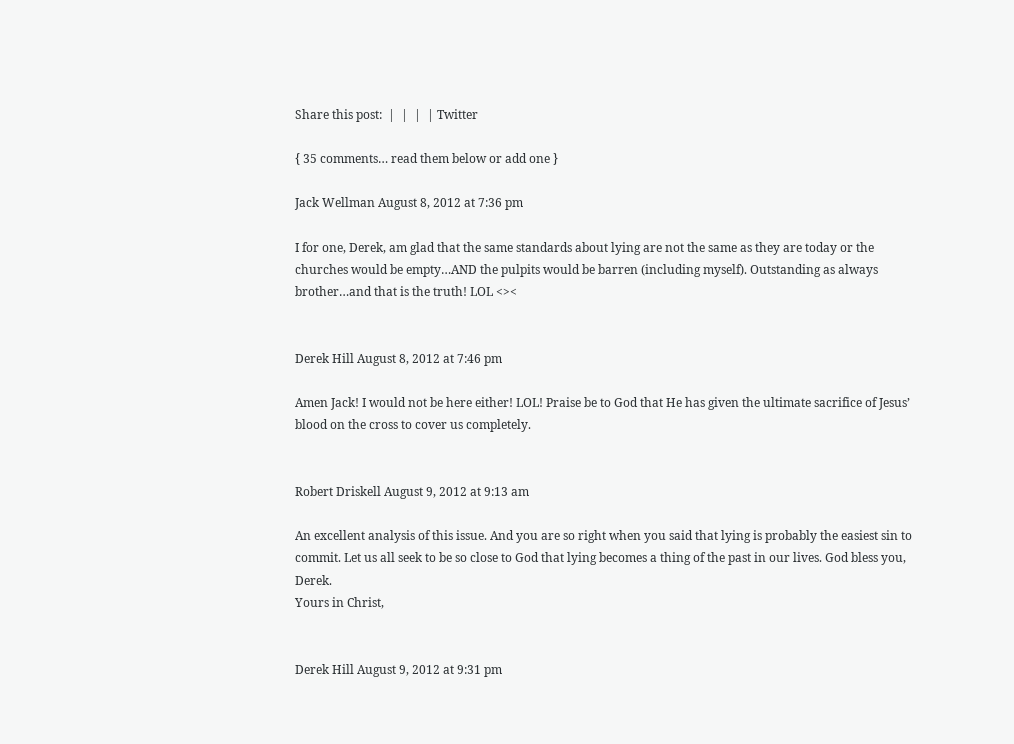Share this post:  |  |  |  | Twitter

{ 35 comments… read them below or add one }

Jack Wellman August 8, 2012 at 7:36 pm

I for one, Derek, am glad that the same standards about lying are not the same as they are today or the churches would be empty…AND the pulpits would be barren (including myself). Outstanding as always brother…and that is the truth! LOL <><


Derek Hill August 8, 2012 at 7:46 pm

Amen Jack! I would not be here either! LOL! Praise be to God that He has given the ultimate sacrifice of Jesus’ blood on the cross to cover us completely.


Robert Driskell August 9, 2012 at 9:13 am

An excellent analysis of this issue. And you are so right when you said that lying is probably the easiest sin to commit. Let us all seek to be so close to God that lying becomes a thing of the past in our lives. God bless you, Derek.
Yours in Christ,


Derek Hill August 9, 2012 at 9:31 pm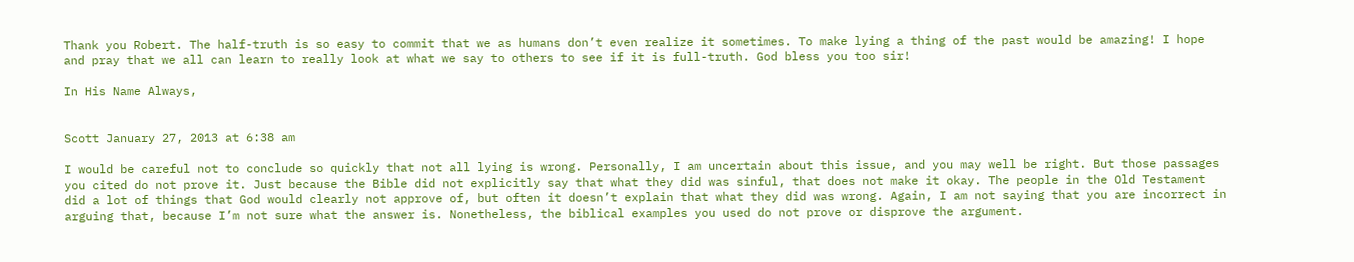Thank you Robert. The half-truth is so easy to commit that we as humans don’t even realize it sometimes. To make lying a thing of the past would be amazing! I hope and pray that we all can learn to really look at what we say to others to see if it is full-truth. God bless you too sir!

In His Name Always,


Scott January 27, 2013 at 6:38 am

I would be careful not to conclude so quickly that not all lying is wrong. Personally, I am uncertain about this issue, and you may well be right. But those passages you cited do not prove it. Just because the Bible did not explicitly say that what they did was sinful, that does not make it okay. The people in the Old Testament did a lot of things that God would clearly not approve of, but often it doesn’t explain that what they did was wrong. Again, I am not saying that you are incorrect in arguing that, because I’m not sure what the answer is. Nonetheless, the biblical examples you used do not prove or disprove the argument.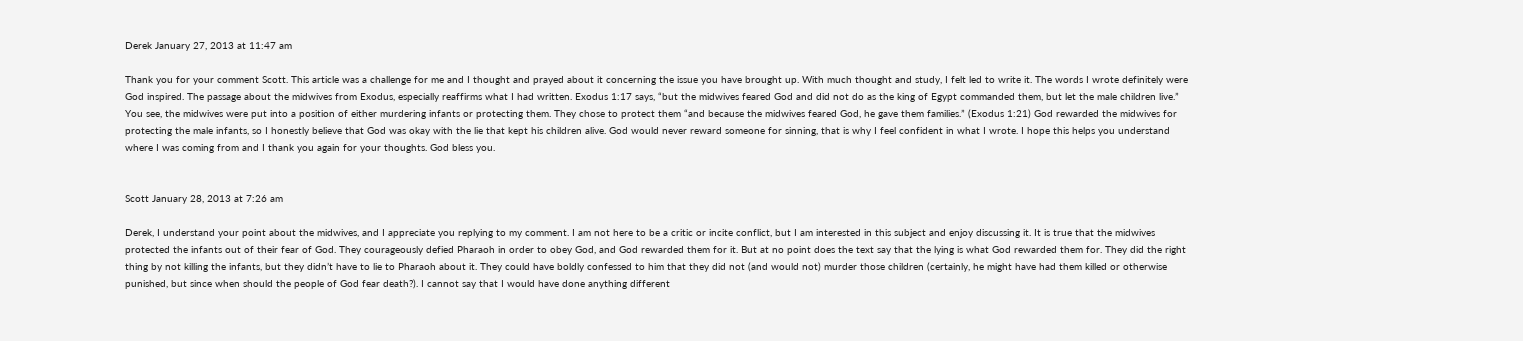Derek January 27, 2013 at 11:47 am

Thank you for your comment Scott. This article was a challenge for me and I thought and prayed about it concerning the issue you have brought up. With much thought and study, I felt led to write it. The words I wrote definitely were God inspired. The passage about the midwives from Exodus, especially reaffirms what I had written. Exodus 1:17 says, “but the midwives feared God and did not do as the king of Egypt commanded them, but let the male children live.” You see, the midwives were put into a position of either murdering infants or protecting them. They chose to protect them “and because the midwives feared God, he gave them families.” (Exodus 1:21) God rewarded the midwives for protecting the male infants, so I honestly believe that God was okay with the lie that kept his children alive. God would never reward someone for sinning, that is why I feel confident in what I wrote. I hope this helps you understand where I was coming from and I thank you again for your thoughts. God bless you.


Scott January 28, 2013 at 7:26 am

Derek, I understand your point about the midwives, and I appreciate you replying to my comment. I am not here to be a critic or incite conflict, but I am interested in this subject and enjoy discussing it. It is true that the midwives protected the infants out of their fear of God. They courageously defied Pharaoh in order to obey God, and God rewarded them for it. But at no point does the text say that the lying is what God rewarded them for. They did the right thing by not killing the infants, but they didn’t have to lie to Pharaoh about it. They could have boldly confessed to him that they did not (and would not) murder those children (certainly, he might have had them killed or otherwise punished, but since when should the people of God fear death?). I cannot say that I would have done anything different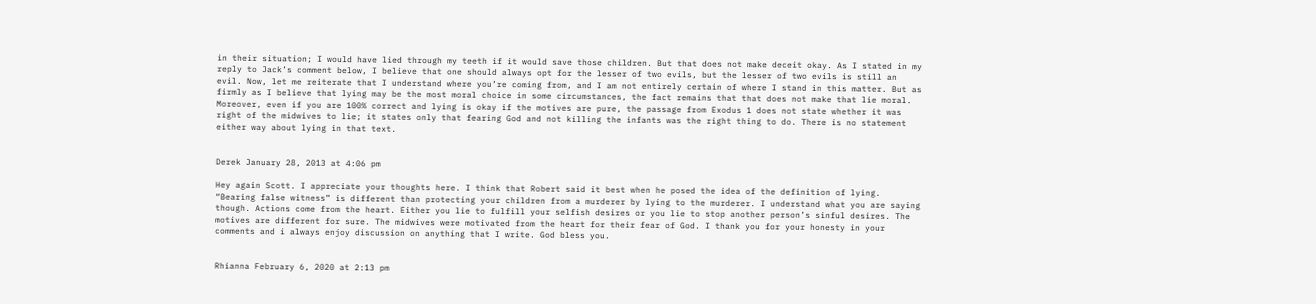in their situation; I would have lied through my teeth if it would save those children. But that does not make deceit okay. As I stated in my reply to Jack’s comment below, I believe that one should always opt for the lesser of two evils, but the lesser of two evils is still an evil. Now, let me reiterate that I understand where you’re coming from, and I am not entirely certain of where I stand in this matter. But as firmly as I believe that lying may be the most moral choice in some circumstances, the fact remains that that does not make that lie moral. Moreover, even if you are 100% correct and lying is okay if the motives are pure, the passage from Exodus 1 does not state whether it was right of the midwives to lie; it states only that fearing God and not killing the infants was the right thing to do. There is no statement either way about lying in that text.


Derek January 28, 2013 at 4:06 pm

Hey again Scott. I appreciate your thoughts here. I think that Robert said it best when he posed the idea of the definition of lying. “Bearing false witness” is different than protecting your children from a murderer by lying to the murderer. I understand what you are saying though. Actions come from the heart. Either you lie to fulfill your selfish desires or you lie to stop another person’s sinful desires. The motives are different for sure. The midwives were motivated from the heart for their fear of God. I thank you for your honesty in your comments and i always enjoy discussion on anything that I write. God bless you.


Rhianna February 6, 2020 at 2:13 pm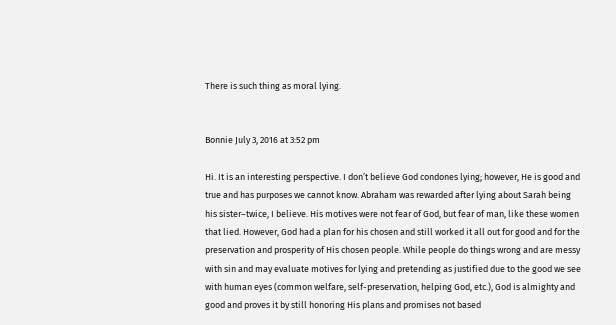There is such thing as moral lying.


Bonnie July 3, 2016 at 3:52 pm

Hi. It is an interesting perspective. I don’t believe God condones lying; however, He is good and true and has purposes we cannot know. Abraham was rewarded after lying about Sarah being his sister–twice, I believe. His motives were not fear of God, but fear of man, like these women that lied. However, God had a plan for his chosen and still worked it all out for good and for the preservation and prosperity of His chosen people. While people do things wrong and are messy with sin and may evaluate motives for lying and pretending as justified due to the good we see with human eyes (common welfare, self-preservation, helping God, etc.), God is almighty and good and proves it by still honoring His plans and promises not based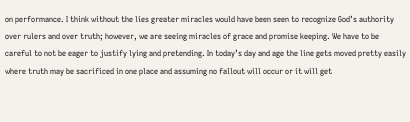on performance. I think without the lies greater miracles would have been seen to recognize God’s authority over rulers and over truth; however, we are seeing miracles of grace and promise keeping. We have to be careful to not be eager to justify lying and pretending. In today’s day and age the line gets moved pretty easily where truth may be sacrificed in one place and assuming no fallout will occur or it will get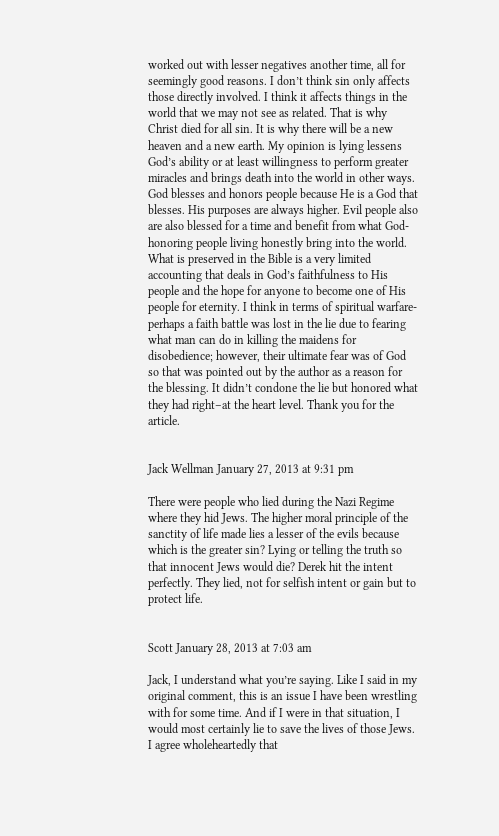worked out with lesser negatives another time, all for seemingly good reasons. I don’t think sin only affects those directly involved. I think it affects things in the world that we may not see as related. That is why Christ died for all sin. It is why there will be a new heaven and a new earth. My opinion is lying lessens God’s ability or at least willingness to perform greater miracles and brings death into the world in other ways. God blesses and honors people because He is a God that blesses. His purposes are always higher. Evil people also are also blessed for a time and benefit from what God-honoring people living honestly bring into the world. What is preserved in the Bible is a very limited accounting that deals in God’s faithfulness to His people and the hope for anyone to become one of His people for eternity. I think in terms of spiritual warfare-perhaps a faith battle was lost in the lie due to fearing what man can do in killing the maidens for disobedience; however, their ultimate fear was of God so that was pointed out by the author as a reason for the blessing. It didn’t condone the lie but honored what they had right–at the heart level. Thank you for the article.


Jack Wellman January 27, 2013 at 9:31 pm

There were people who lied during the Nazi Regime where they hid Jews. The higher moral principle of the sanctity of life made lies a lesser of the evils because which is the greater sin? Lying or telling the truth so that innocent Jews would die? Derek hit the intent perfectly. They lied, not for selfish intent or gain but to protect life.


Scott January 28, 2013 at 7:03 am

Jack, I understand what you’re saying. Like I said in my original comment, this is an issue I have been wrestling with for some time. And if I were in that situation, I would most certainly lie to save the lives of those Jews. I agree wholeheartedly that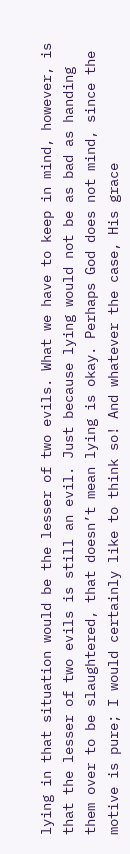lying in that situation would be the lesser of two evils. What we have to keep in mind, however, is that the lesser of two evils is still an evil. Just because lying would not be as bad as handing them over to be slaughtered, that doesn’t mean lying is okay. Perhaps God does not mind, since the motive is pure; I would certainly like to think so! And whatever the case, His grace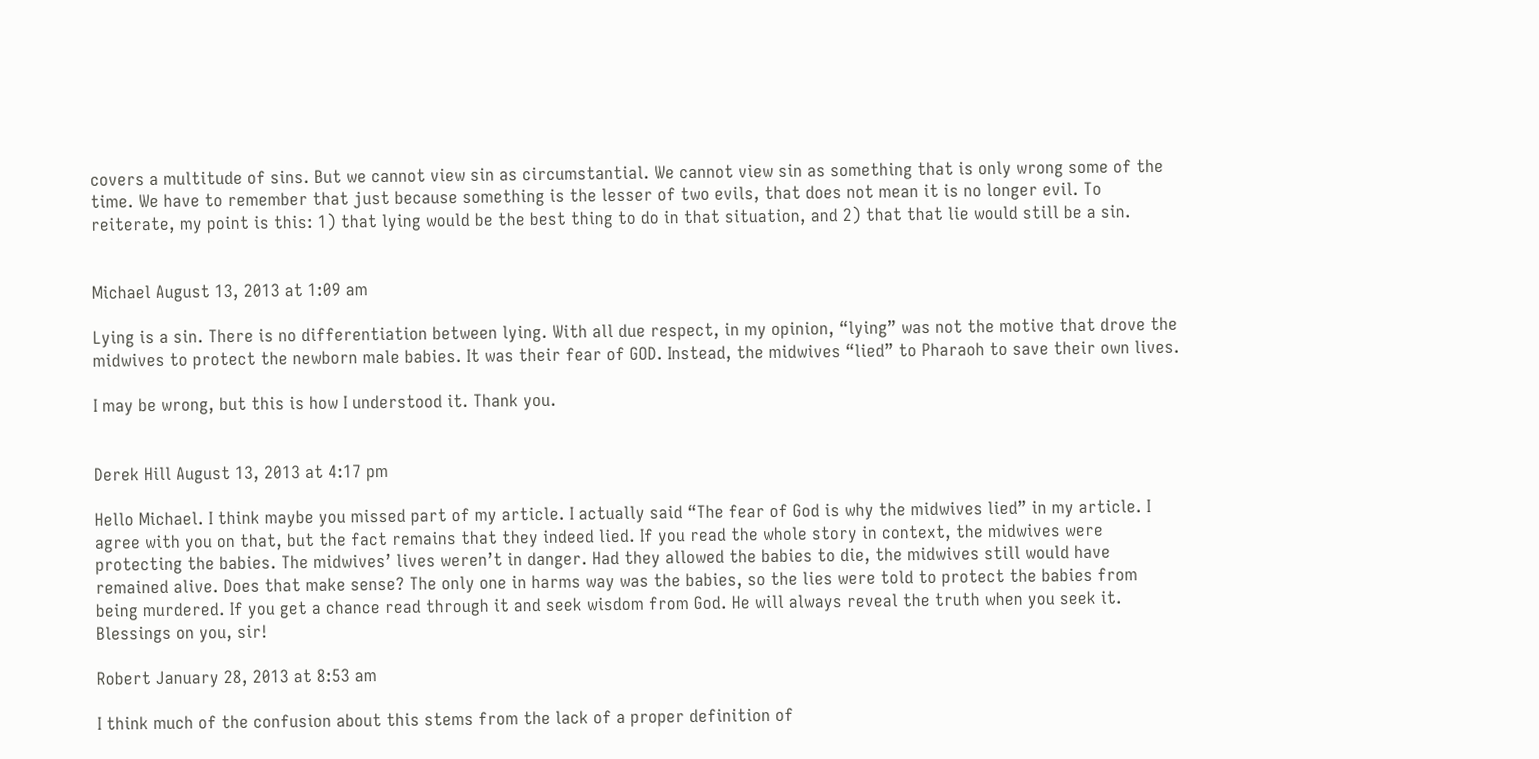covers a multitude of sins. But we cannot view sin as circumstantial. We cannot view sin as something that is only wrong some of the time. We have to remember that just because something is the lesser of two evils, that does not mean it is no longer evil. To reiterate, my point is this: 1) that lying would be the best thing to do in that situation, and 2) that that lie would still be a sin.


Michael August 13, 2013 at 1:09 am

Lying is a sin. There is no differentiation between lying. With all due respect, in my opinion, “lying” was not the motive that drove the midwives to protect the newborn male babies. It was their fear of GOD. Instead, the midwives “lied” to Pharaoh to save their own lives.

I may be wrong, but this is how I understood it. Thank you.


Derek Hill August 13, 2013 at 4:17 pm

Hello Michael. I think maybe you missed part of my article. I actually said “The fear of God is why the midwives lied” in my article. I agree with you on that, but the fact remains that they indeed lied. If you read the whole story in context, the midwives were protecting the babies. The midwives’ lives weren’t in danger. Had they allowed the babies to die, the midwives still would have remained alive. Does that make sense? The only one in harms way was the babies, so the lies were told to protect the babies from being murdered. If you get a chance read through it and seek wisdom from God. He will always reveal the truth when you seek it. Blessings on you, sir!

Robert January 28, 2013 at 8:53 am

I think much of the confusion about this stems from the lack of a proper definition of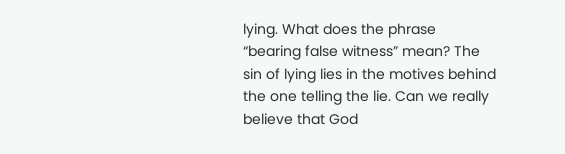lying. What does the phrase “bearing false witness” mean? The sin of lying lies in the motives behind the one telling the lie. Can we really believe that God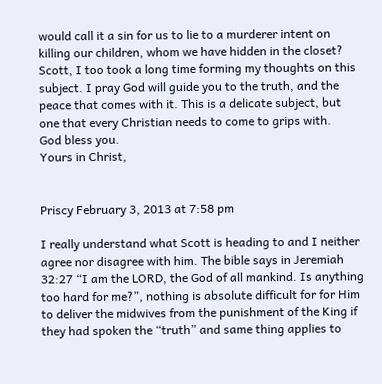would call it a sin for us to lie to a murderer intent on killing our children, whom we have hidden in the closet? Scott, I too took a long time forming my thoughts on this subject. I pray God will guide you to the truth, and the peace that comes with it. This is a delicate subject, but one that every Christian needs to come to grips with.
God bless you.
Yours in Christ,


Priscy February 3, 2013 at 7:58 pm

I really understand what Scott is heading to and I neither agree nor disagree with him. The bible says in Jeremiah 32:27 “I am the LORD, the God of all mankind. Is anything too hard for me?”, nothing is absolute difficult for for Him to deliver the midwives from the punishment of the King if they had spoken the “truth” and same thing applies to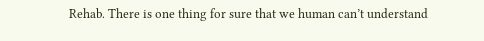Rehab. There is one thing for sure that we human can’t understand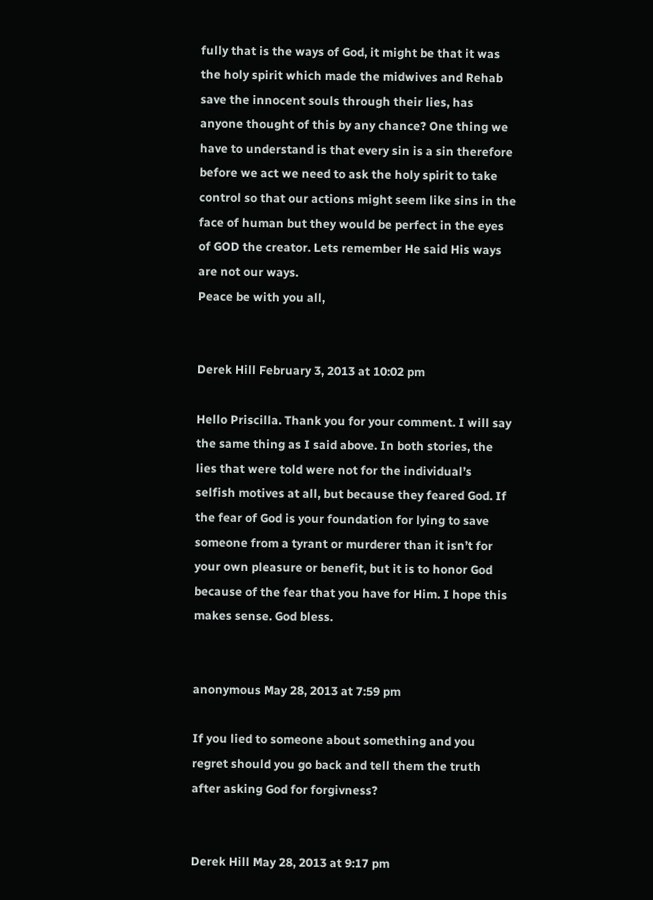fully that is the ways of God, it might be that it was the holy spirit which made the midwives and Rehab save the innocent souls through their lies, has anyone thought of this by any chance? One thing we have to understand is that every sin is a sin therefore before we act we need to ask the holy spirit to take control so that our actions might seem like sins in the face of human but they would be perfect in the eyes of GOD the creator. Lets remember He said His ways are not our ways.
Peace be with you all,


Derek Hill February 3, 2013 at 10:02 pm

Hello Priscilla. Thank you for your comment. I will say the same thing as I said above. In both stories, the lies that were told were not for the individual’s selfish motives at all, but because they feared God. If the fear of God is your foundation for lying to save someone from a tyrant or murderer than it isn’t for your own pleasure or benefit, but it is to honor God because of the fear that you have for Him. I hope this makes sense. God bless.


anonymous May 28, 2013 at 7:59 pm

If you lied to someone about something and you regret should you go back and tell them the truth after asking God for forgivness?


Derek Hill May 28, 2013 at 9:17 pm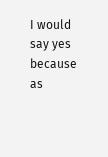I would say yes because as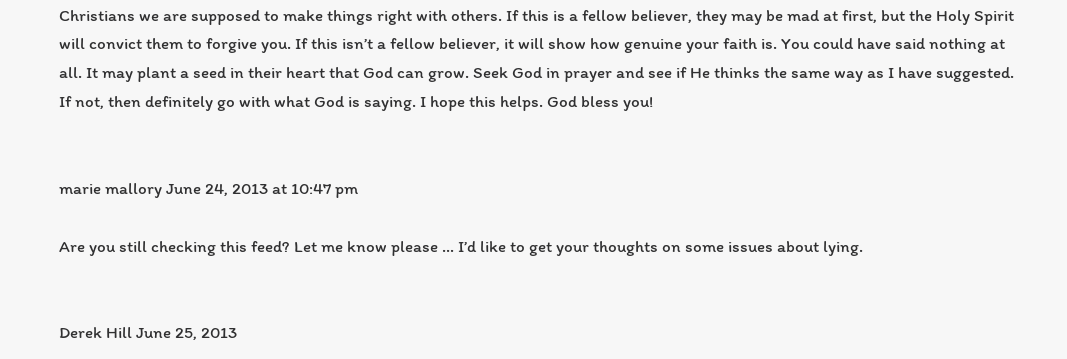Christians we are supposed to make things right with others. If this is a fellow believer, they may be mad at first, but the Holy Spirit will convict them to forgive you. If this isn’t a fellow believer, it will show how genuine your faith is. You could have said nothing at all. It may plant a seed in their heart that God can grow. Seek God in prayer and see if He thinks the same way as I have suggested. If not, then definitely go with what God is saying. I hope this helps. God bless you!


marie mallory June 24, 2013 at 10:47 pm

Are you still checking this feed? Let me know please … I’d like to get your thoughts on some issues about lying.


Derek Hill June 25, 2013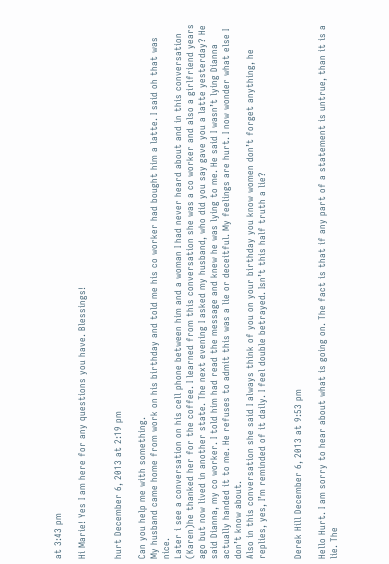at 3:43 pm

Hi Marie! Yes I am here for any questions you have. Blessings!


hurt December 6, 2013 at 2:19 pm

Can you help me with something.
My husband came home from work on his birthday and told me his co worker had bought him a latte. I said oh that was nice.
Later i see a conversation on his cell phone between him and a woman I had never heard about and in this conversation (Karen)he thanked her for the coffee. I learned from this conversation she was a co worker and also a girlfriend years ago but now lived in another state. The next evening I asked my husband, who did you say gave you a latte yesterday? He said Dianna, my co worker. I told him had read the message and knew he was lying to me. He said I wasn’t lying Dianna actually handed it to me. He refuses to admit this was a lie or deceitful. My feelings are hurt. I now wonder what else I don’t know about.
Also in this conversation she said I always think of you on your birthday you know women don’t forget anything, he replies, yes, I’m reminded of it daily. I feel double betrayed. Isn’t this half truth a lie?


Derek Hill December 6, 2013 at 9:53 pm

Hello Hurt. I am sorry to hear about what is going on. The fact is that if any part of a statement is untrue, than it is a lie. The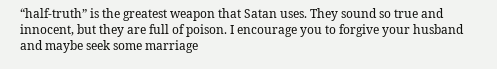“half-truth” is the greatest weapon that Satan uses. They sound so true and innocent, but they are full of poison. I encourage you to forgive your husband and maybe seek some marriage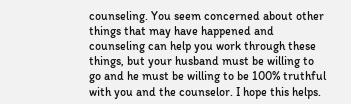counseling. You seem concerned about other things that may have happened and counseling can help you work through these things, but your husband must be willing to go and he must be willing to be 100% truthful with you and the counselor. I hope this helps.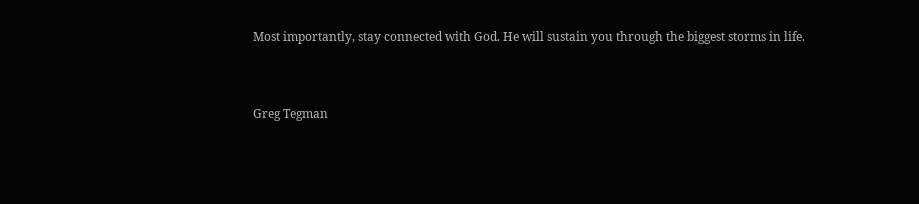Most importantly, stay connected with God. He will sustain you through the biggest storms in life.


Greg Tegman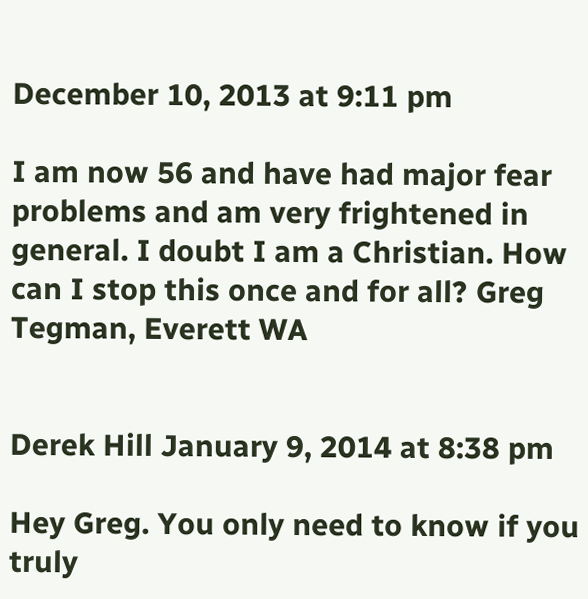December 10, 2013 at 9:11 pm

I am now 56 and have had major fear problems and am very frightened in general. I doubt I am a Christian. How can I stop this once and for all? Greg Tegman, Everett WA


Derek Hill January 9, 2014 at 8:38 pm

Hey Greg. You only need to know if you truly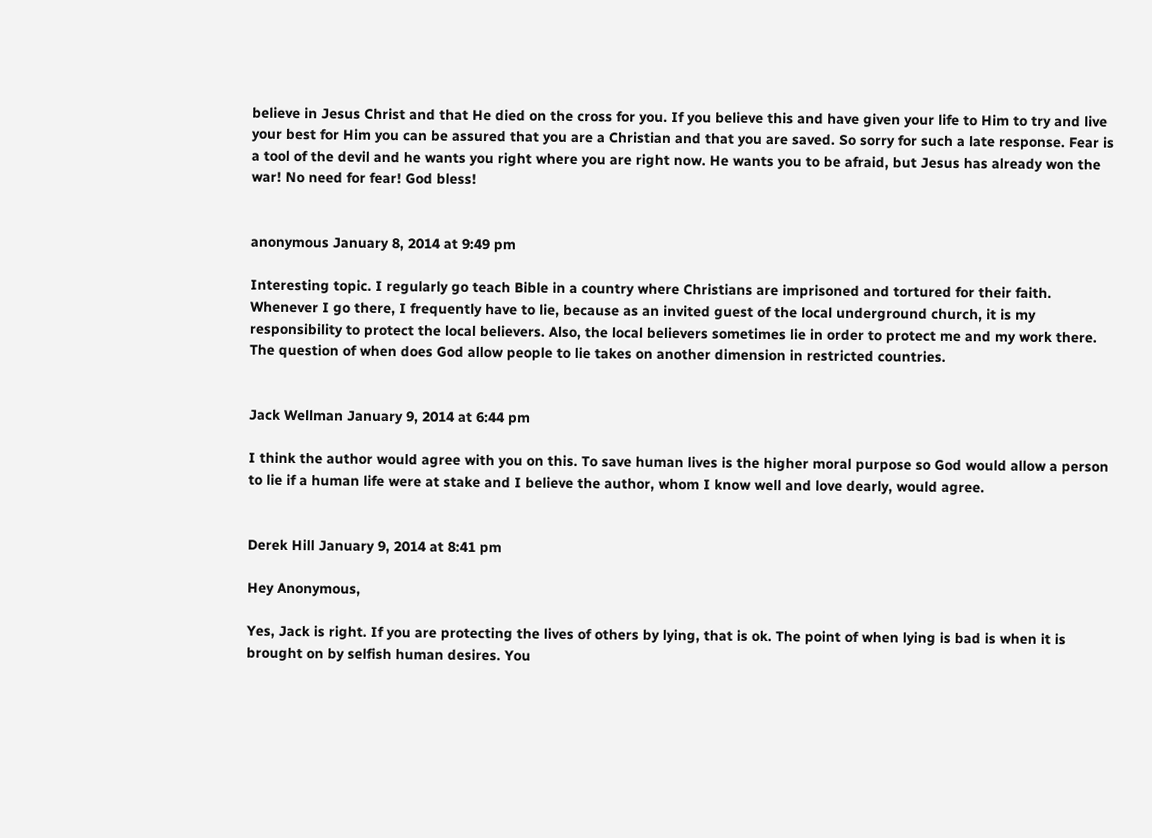believe in Jesus Christ and that He died on the cross for you. If you believe this and have given your life to Him to try and live your best for Him you can be assured that you are a Christian and that you are saved. So sorry for such a late response. Fear is a tool of the devil and he wants you right where you are right now. He wants you to be afraid, but Jesus has already won the war! No need for fear! God bless!


anonymous January 8, 2014 at 9:49 pm

Interesting topic. I regularly go teach Bible in a country where Christians are imprisoned and tortured for their faith. Whenever I go there, I frequently have to lie, because as an invited guest of the local underground church, it is my responsibility to protect the local believers. Also, the local believers sometimes lie in order to protect me and my work there. The question of when does God allow people to lie takes on another dimension in restricted countries.


Jack Wellman January 9, 2014 at 6:44 pm

I think the author would agree with you on this. To save human lives is the higher moral purpose so God would allow a person to lie if a human life were at stake and I believe the author, whom I know well and love dearly, would agree.


Derek Hill January 9, 2014 at 8:41 pm

Hey Anonymous,

Yes, Jack is right. If you are protecting the lives of others by lying, that is ok. The point of when lying is bad is when it is brought on by selfish human desires. You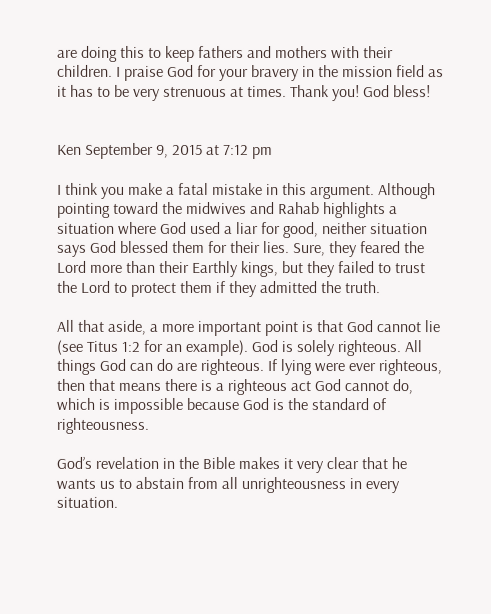are doing this to keep fathers and mothers with their children. I praise God for your bravery in the mission field as it has to be very strenuous at times. Thank you! God bless!


Ken September 9, 2015 at 7:12 pm

I think you make a fatal mistake in this argument. Although pointing toward the midwives and Rahab highlights a situation where God used a liar for good, neither situation says God blessed them for their lies. Sure, they feared the Lord more than their Earthly kings, but they failed to trust the Lord to protect them if they admitted the truth.

All that aside, a more important point is that God cannot lie (see Titus 1:2 for an example). God is solely righteous. All things God can do are righteous. If lying were ever righteous, then that means there is a righteous act God cannot do, which is impossible because God is the standard of righteousness.

God’s revelation in the Bible makes it very clear that he wants us to abstain from all unrighteousness in every situation.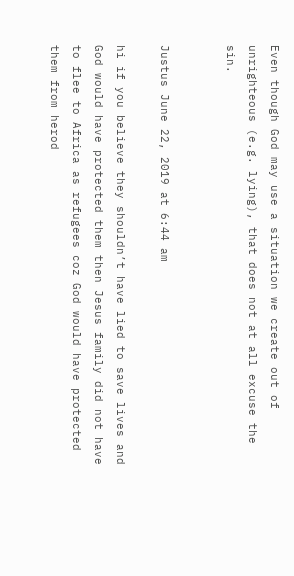Even though God may use a situation we create out of unrighteous (e.g. lying), that does not at all excuse the sin.


Justus June 22, 2019 at 6:44 am

hi if you believe they shouldn’t have lied to save lives and God would have protected them then Jesus family did not have to flee to Africa as refugees coz God would have protected them from herod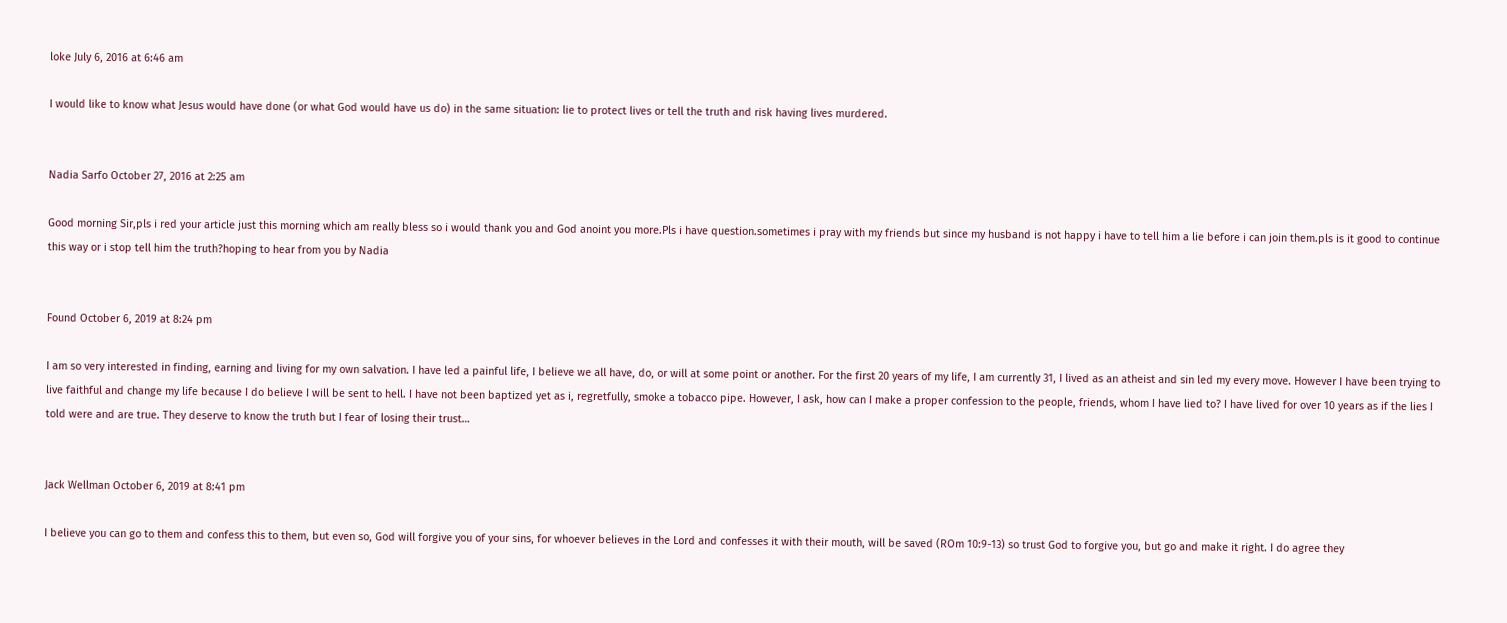loke July 6, 2016 at 6:46 am

I would like to know what Jesus would have done (or what God would have us do) in the same situation: lie to protect lives or tell the truth and risk having lives murdered.


Nadia Sarfo October 27, 2016 at 2:25 am

Good morning Sir,pls i red your article just this morning which am really bless so i would thank you and God anoint you more.Pls i have question.sometimes i pray with my friends but since my husband is not happy i have to tell him a lie before i can join them.pls is it good to continue this way or i stop tell him the truth?hoping to hear from you by Nadia


Found October 6, 2019 at 8:24 pm

I am so very interested in finding, earning and living for my own salvation. I have led a painful life, I believe we all have, do, or will at some point or another. For the first 20 years of my life, I am currently 31, I lived as an atheist and sin led my every move. However I have been trying to live faithful and change my life because I do believe I will be sent to hell. I have not been baptized yet as i, regretfully, smoke a tobacco pipe. However, I ask, how can I make a proper confession to the people, friends, whom I have lied to? I have lived for over 10 years as if the lies I told were and are true. They deserve to know the truth but I fear of losing their trust…


Jack Wellman October 6, 2019 at 8:41 pm

I believe you can go to them and confess this to them, but even so, God will forgive you of your sins, for whoever believes in the Lord and confesses it with their mouth, will be saved (ROm 10:9-13) so trust God to forgive you, but go and make it right. I do agree they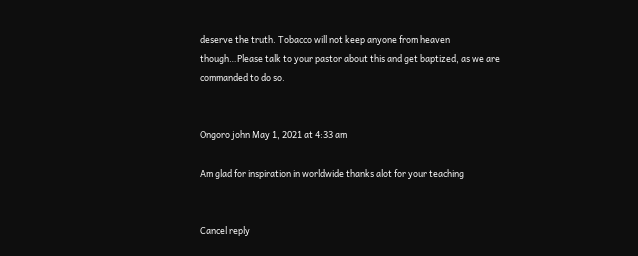deserve the truth. Tobacco will not keep anyone from heaven though…Please talk to your pastor about this and get baptized, as we are commanded to do so.


Ongoro john May 1, 2021 at 4:33 am

Am glad for inspiration in worldwide thanks alot for your teaching


Cancel reply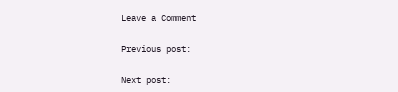Leave a Comment

Previous post:

Next post: